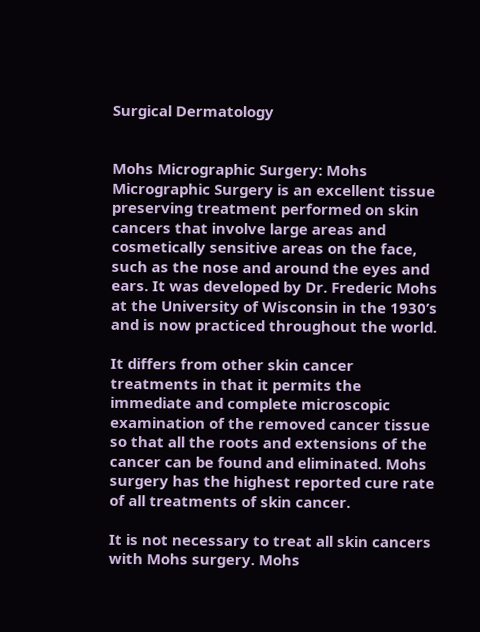Surgical Dermatology


Mohs Micrographic Surgery: Mohs Micrographic Surgery is an excellent tissue preserving treatment performed on skin cancers that involve large areas and cosmetically sensitive areas on the face, such as the nose and around the eyes and ears. It was developed by Dr. Frederic Mohs at the University of Wisconsin in the 1930’s and is now practiced throughout the world.

It differs from other skin cancer treatments in that it permits the immediate and complete microscopic examination of the removed cancer tissue so that all the roots and extensions of the cancer can be found and eliminated. Mohs surgery has the highest reported cure rate of all treatments of skin cancer.

It is not necessary to treat all skin cancers with Mohs surgery. Mohs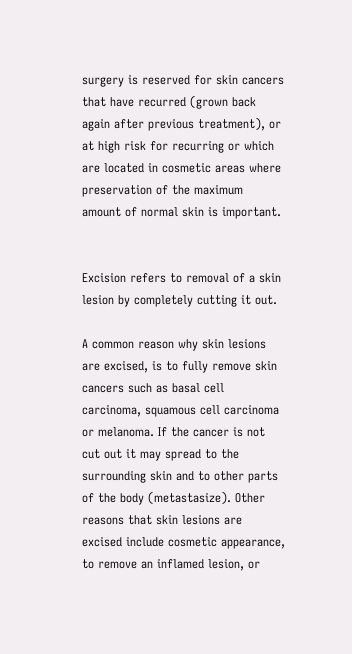surgery is reserved for skin cancers that have recurred (grown back again after previous treatment), or at high risk for recurring or which are located in cosmetic areas where preservation of the maximum amount of normal skin is important.


Excision refers to removal of a skin lesion by completely cutting it out.

A common reason why skin lesions are excised, is to fully remove skin cancers such as basal cell carcinoma, squamous cell carcinoma or melanoma. If the cancer is not cut out it may spread to the surrounding skin and to other parts of the body (metastasize). Other reasons that skin lesions are excised include cosmetic appearance, to remove an inflamed lesion, or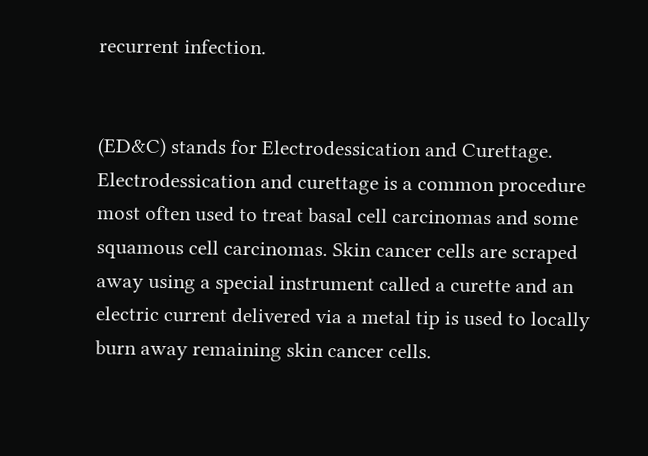recurrent infection.


(ED&C) stands for Electrodessication and Curettage. Electrodessication and curettage is a common procedure most often used to treat basal cell carcinomas and some squamous cell carcinomas. Skin cancer cells are scraped away using a special instrument called a curette and an electric current delivered via a metal tip is used to locally burn away remaining skin cancer cells.